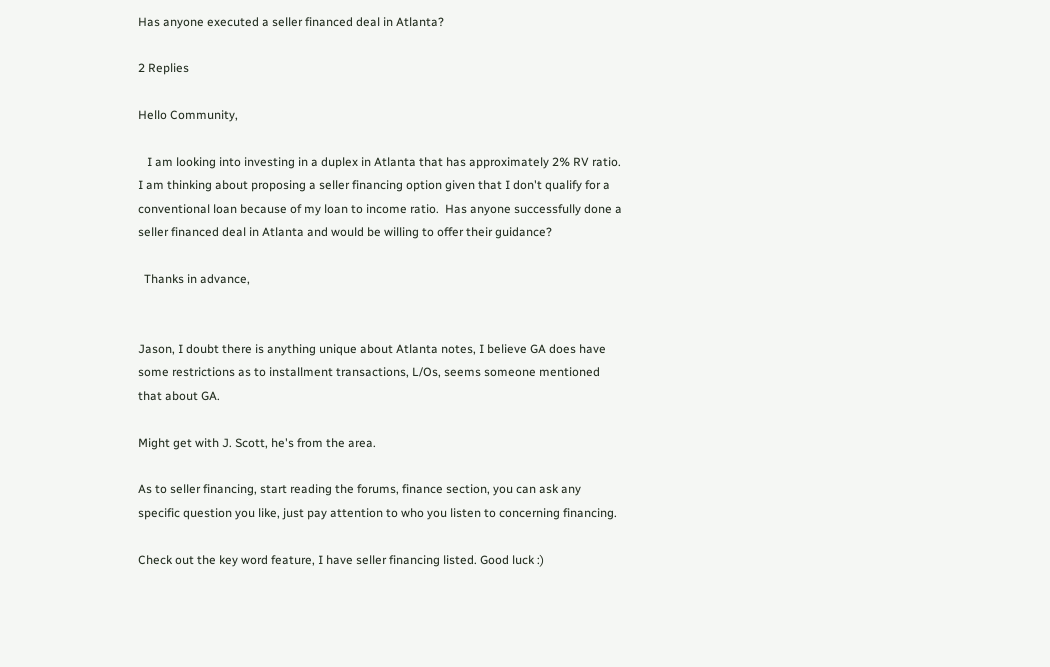Has anyone executed a seller financed deal in Atlanta?

2 Replies

Hello Community,

   I am looking into investing in a duplex in Atlanta that has approximately 2% RV ratio. I am thinking about proposing a seller financing option given that I don't qualify for a conventional loan because of my loan to income ratio.  Has anyone successfully done a seller financed deal in Atlanta and would be willing to offer their guidance?

  Thanks in advance,


Jason, I doubt there is anything unique about Atlanta notes, I believe GA does have some restrictions as to installment transactions, L/Os, seems someone mentioned that about GA.

Might get with J. Scott, he's from the area.

As to seller financing, start reading the forums, finance section, you can ask any specific question you like, just pay attention to who you listen to concerning financing.

Check out the key word feature, I have seller financing listed. Good luck :)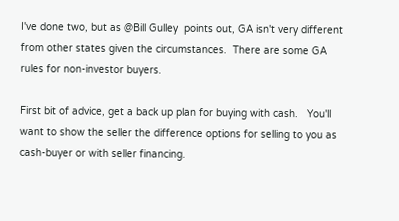I've done two, but as @Bill Gulley  points out, GA isn't very different from other states given the circumstances.  There are some GA rules for non-investor buyers.

First bit of advice, get a back up plan for buying with cash.   You'll want to show the seller the difference options for selling to you as cash-buyer or with seller financing.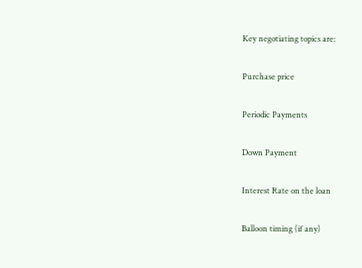Key negotiating topics are:

Purchase price

Periodic Payments

Down Payment

Interest Rate on the loan

Balloon timing (if any)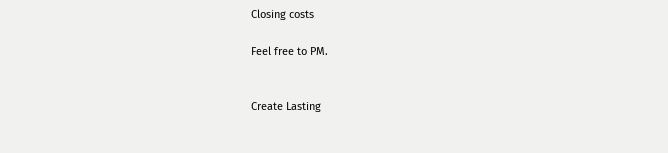Closing costs

Feel free to PM.


Create Lasting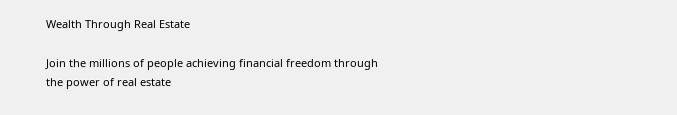Wealth Through Real Estate

Join the millions of people achieving financial freedom through the power of real estate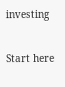investing

Start here